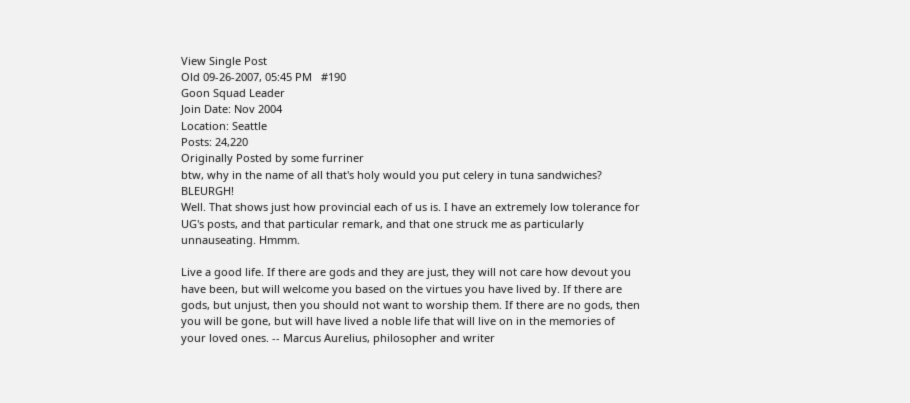View Single Post
Old 09-26-2007, 05:45 PM   #190
Goon Squad Leader
Join Date: Nov 2004
Location: Seattle
Posts: 24,220
Originally Posted by some furriner
btw, why in the name of all that's holy would you put celery in tuna sandwiches? BLEURGH!
Well. That shows just how provincial each of us is. I have an extremely low tolerance for UG's posts, and that particular remark, and that one struck me as particularly unnauseating. Hmmm.

Live a good life. If there are gods and they are just, they will not care how devout you have been, but will welcome you based on the virtues you have lived by. If there are gods, but unjust, then you should not want to worship them. If there are no gods, then you will be gone, but will have lived a noble life that will live on in the memories of your loved ones. -- Marcus Aurelius, philosopher and writer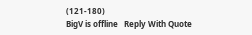(121-180)
BigV is offline   Reply With Quote